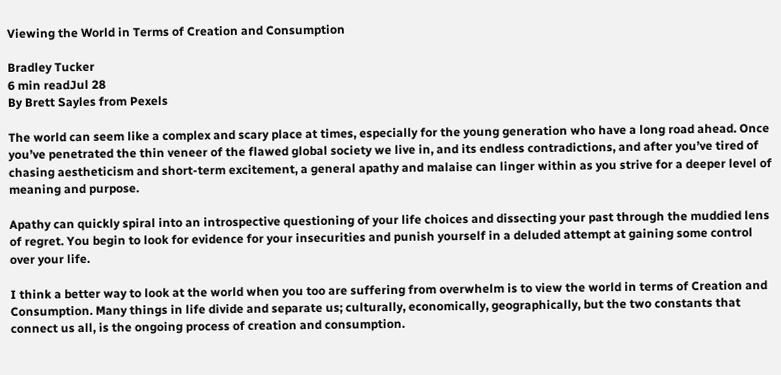Viewing the World in Terms of Creation and Consumption

Bradley Tucker
6 min readJul 28
By Brett Sayles from Pexels

The world can seem like a complex and scary place at times, especially for the young generation who have a long road ahead. Once you’ve penetrated the thin veneer of the flawed global society we live in, and its endless contradictions, and after you’ve tired of chasing aestheticism and short-term excitement, a general apathy and malaise can linger within as you strive for a deeper level of meaning and purpose.

Apathy can quickly spiral into an introspective questioning of your life choices and dissecting your past through the muddied lens of regret. You begin to look for evidence for your insecurities and punish yourself in a deluded attempt at gaining some control over your life.

I think a better way to look at the world when you too are suffering from overwhelm is to view the world in terms of Creation and Consumption. Many things in life divide and separate us; culturally, economically, geographically, but the two constants that connect us all, is the ongoing process of creation and consumption.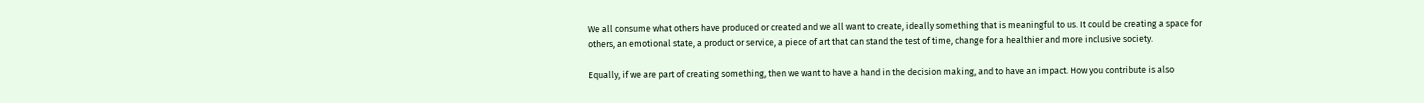We all consume what others have produced or created and we all want to create, ideally something that is meaningful to us. It could be creating a space for others, an emotional state, a product or service, a piece of art that can stand the test of time, change for a healthier and more inclusive society.

Equally, if we are part of creating something, then we want to have a hand in the decision making, and to have an impact. How you contribute is also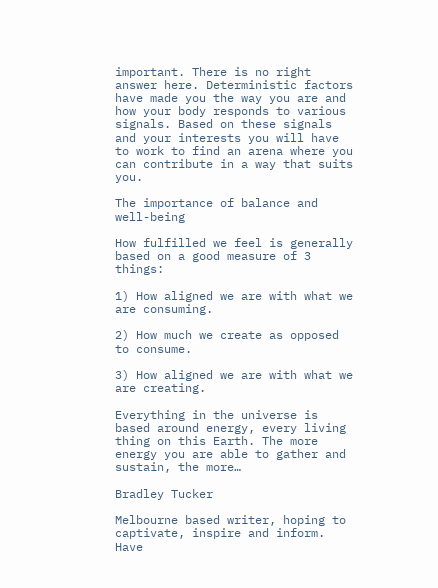important. There is no right answer here. Deterministic factors have made you the way you are and how your body responds to various signals. Based on these signals and your interests you will have to work to find an arena where you can contribute in a way that suits you.

The importance of balance and well-being

How fulfilled we feel is generally based on a good measure of 3 things:

1) How aligned we are with what we are consuming.

2) How much we create as opposed to consume.

3) How aligned we are with what we are creating.

Everything in the universe is based around energy, every living thing on this Earth. The more energy you are able to gather and sustain, the more…

Bradley Tucker

Melbourne based writer, hoping to captivate, inspire and inform. Have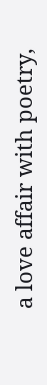a love affair with poetry,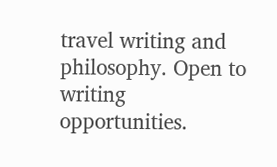travel writing and philosophy. Open to writing opportunities.